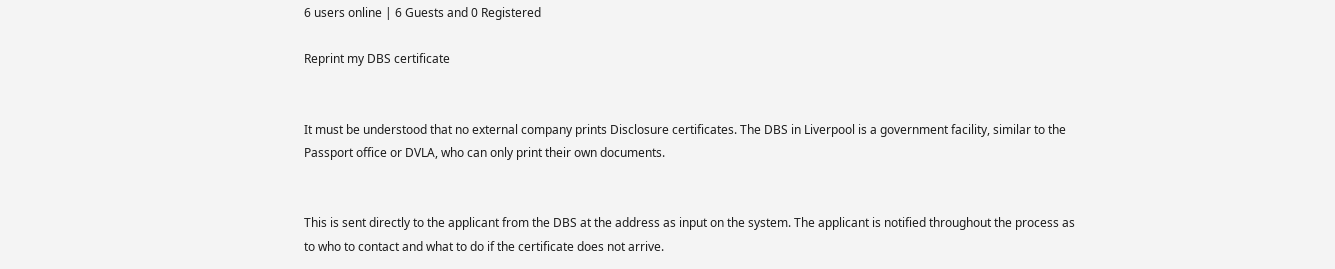6 users online | 6 Guests and 0 Registered

Reprint my DBS certificate


It must be understood that no external company prints Disclosure certificates. The DBS in Liverpool is a government facility, similar to the Passport office or DVLA, who can only print their own documents.


This is sent directly to the applicant from the DBS at the address as input on the system. The applicant is notified throughout the process as to who to contact and what to do if the certificate does not arrive.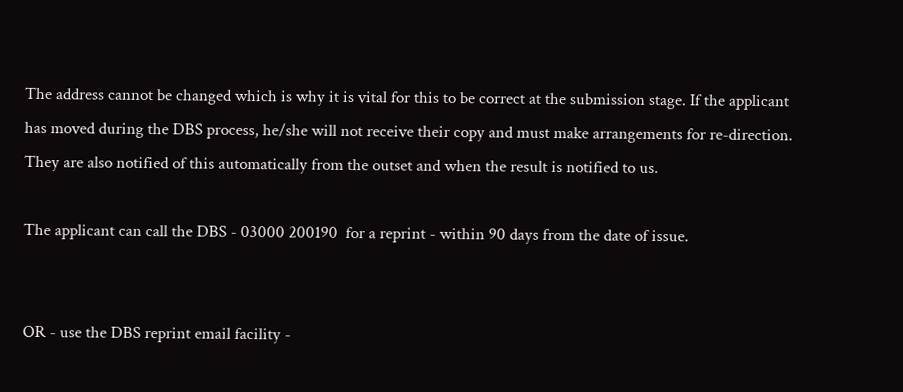The address cannot be changed which is why it is vital for this to be correct at the submission stage. If the applicant has moved during the DBS process, he/she will not receive their copy and must make arrangements for re-direction. They are also notified of this automatically from the outset and when the result is notified to us.

The applicant can call the DBS - 03000 200190  for a reprint - within 90 days from the date of issue.


OR - use the DBS reprint email facility -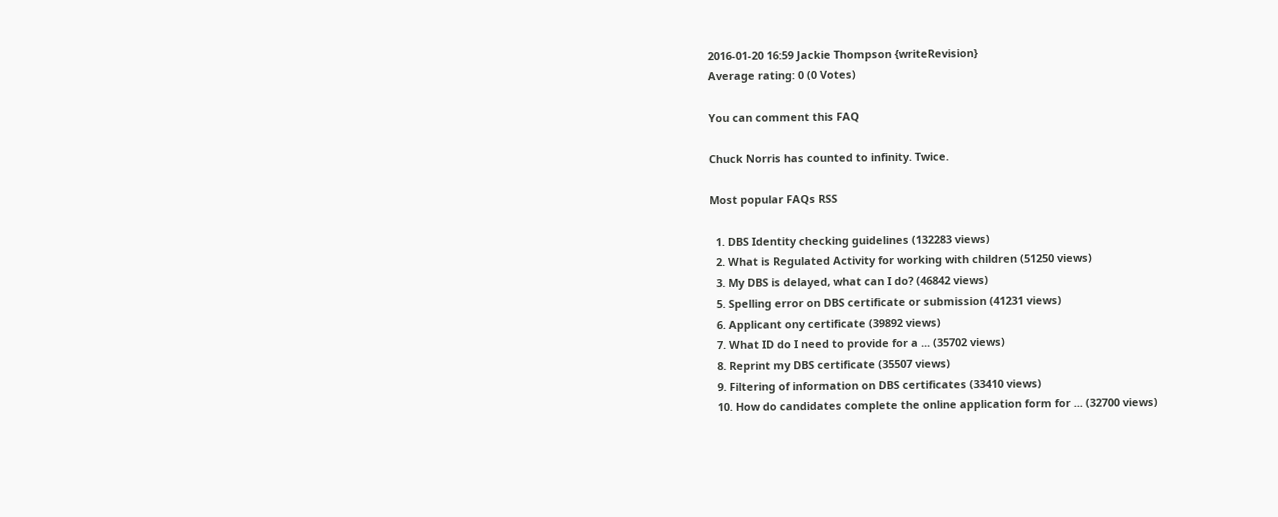2016-01-20 16:59 Jackie Thompson {writeRevision}
Average rating: 0 (0 Votes)

You can comment this FAQ

Chuck Norris has counted to infinity. Twice.

Most popular FAQs RSS

  1. DBS Identity checking guidelines (132283 views)
  2. What is Regulated Activity for working with children (51250 views)
  3. My DBS is delayed, what can I do? (46842 views)
  5. Spelling error on DBS certificate or submission (41231 views)
  6. Applicant ony certificate (39892 views)
  7. What ID do I need to provide for a ... (35702 views)
  8. Reprint my DBS certificate (35507 views)
  9. Filtering of information on DBS certificates (33410 views)
  10. How do candidates complete the online application form for ... (32700 views)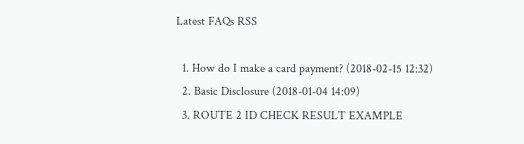Latest FAQs RSS

  1. How do I make a card payment? (2018-02-15 12:32)
  2. Basic Disclosure (2018-01-04 14:09)
  3. ROUTE 2 ID CHECK RESULT EXAMPLE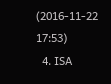(2016-11-22 17:53)
  4. ISA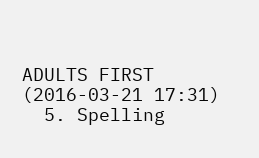ADULTS FIRST (2016-03-21 17:31)
  5. Spelling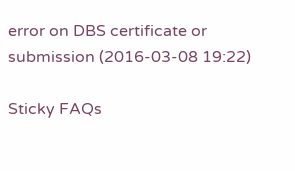error on DBS certificate or submission (2016-03-08 19:22)

Sticky FAQs